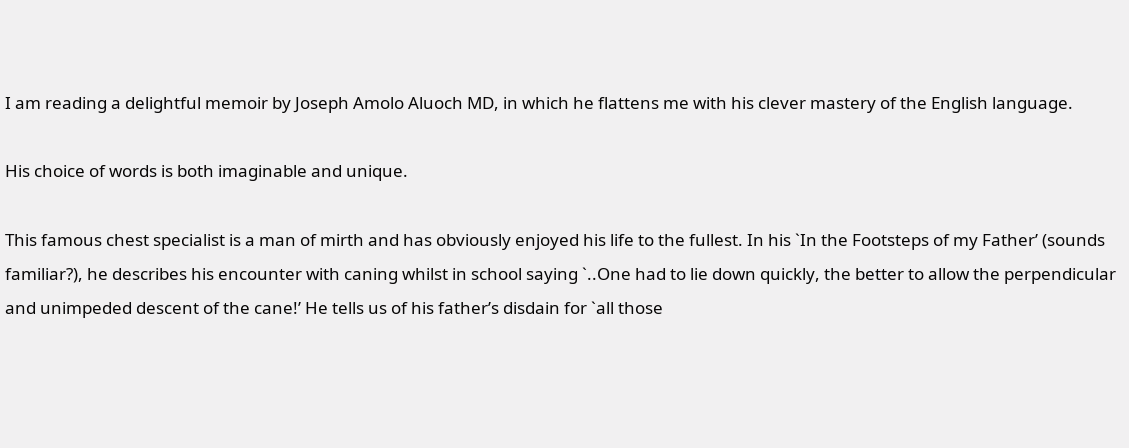I am reading a delightful memoir by Joseph Amolo Aluoch MD, in which he flattens me with his clever mastery of the English language.

His choice of words is both imaginable and unique.

This famous chest specialist is a man of mirth and has obviously enjoyed his life to the fullest. In his `In the Footsteps of my Father’ (sounds familiar?), he describes his encounter with caning whilst in school saying `..One had to lie down quickly, the better to allow the perpendicular and unimpeded descent of the cane!’ He tells us of his father’s disdain for `all those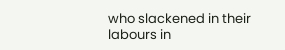who slackened in their labours in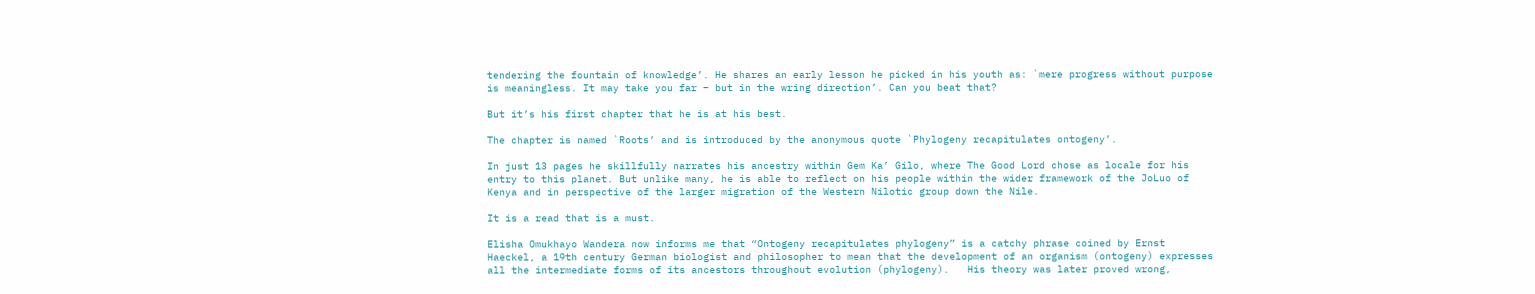tendering the fountain of knowledge’. He shares an early lesson he picked in his youth as: `mere progress without purpose is meaningless. It may take you far – but in the wring direction’. Can you beat that?

But it’s his first chapter that he is at his best.

The chapter is named `Roots’ and is introduced by the anonymous quote `Phylogeny recapitulates ontogeny’.

In just 13 pages he skillfully narrates his ancestry within Gem Ka’ Gilo, where The Good Lord chose as locale for his entry to this planet. But unlike many, he is able to reflect on his people within the wider framework of the JoLuo of Kenya and in perspective of the larger migration of the Western Nilotic group down the Nile.

It is a read that is a must.

Elisha Omukhayo Wandera now informs me that “Ontogeny recapitulates phylogeny” is a catchy phrase coined by Ernst Haeckel, a 19th century German biologist and philosopher to mean that the development of an organism (ontogeny) expresses all the intermediate forms of its ancestors throughout evolution (phylogeny).   His theory was later proved wrong,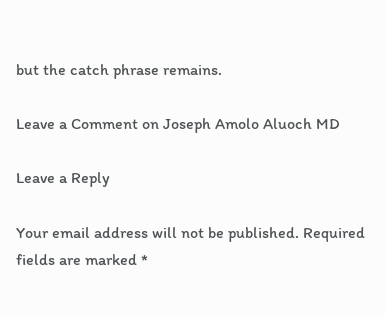but the catch phrase remains.

Leave a Comment on Joseph Amolo Aluoch MD

Leave a Reply

Your email address will not be published. Required fields are marked *